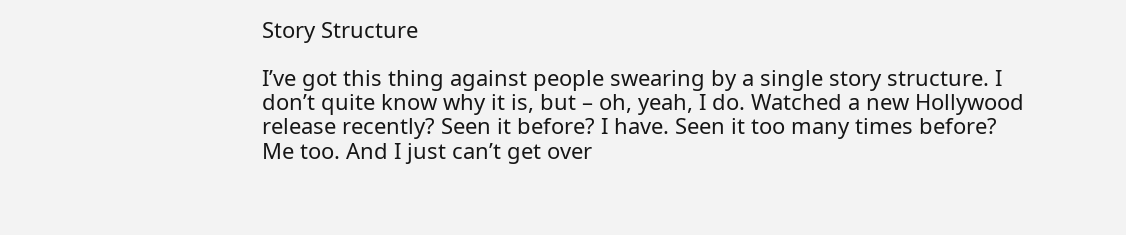Story Structure

I’ve got this thing against people swearing by a single story structure. I don’t quite know why it is, but – oh, yeah, I do. Watched a new Hollywood release recently? Seen it before? I have. Seen it too many times before? Me too. And I just can’t get over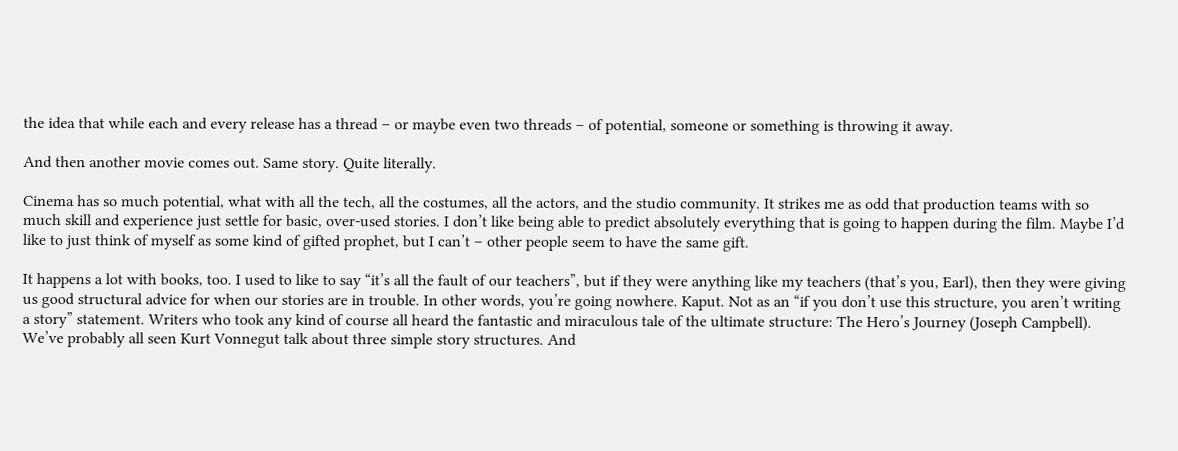the idea that while each and every release has a thread – or maybe even two threads – of potential, someone or something is throwing it away.

And then another movie comes out. Same story. Quite literally.

Cinema has so much potential, what with all the tech, all the costumes, all the actors, and the studio community. It strikes me as odd that production teams with so much skill and experience just settle for basic, over-used stories. I don’t like being able to predict absolutely everything that is going to happen during the film. Maybe I’d like to just think of myself as some kind of gifted prophet, but I can’t – other people seem to have the same gift.

It happens a lot with books, too. I used to like to say “it’s all the fault of our teachers”, but if they were anything like my teachers (that’s you, Earl), then they were giving us good structural advice for when our stories are in trouble. In other words, you’re going nowhere. Kaput. Not as an “if you don’t use this structure, you aren’t writing a story” statement. Writers who took any kind of course all heard the fantastic and miraculous tale of the ultimate structure: The Hero’s Journey (Joseph Campbell). We’ve probably all seen Kurt Vonnegut talk about three simple story structures. And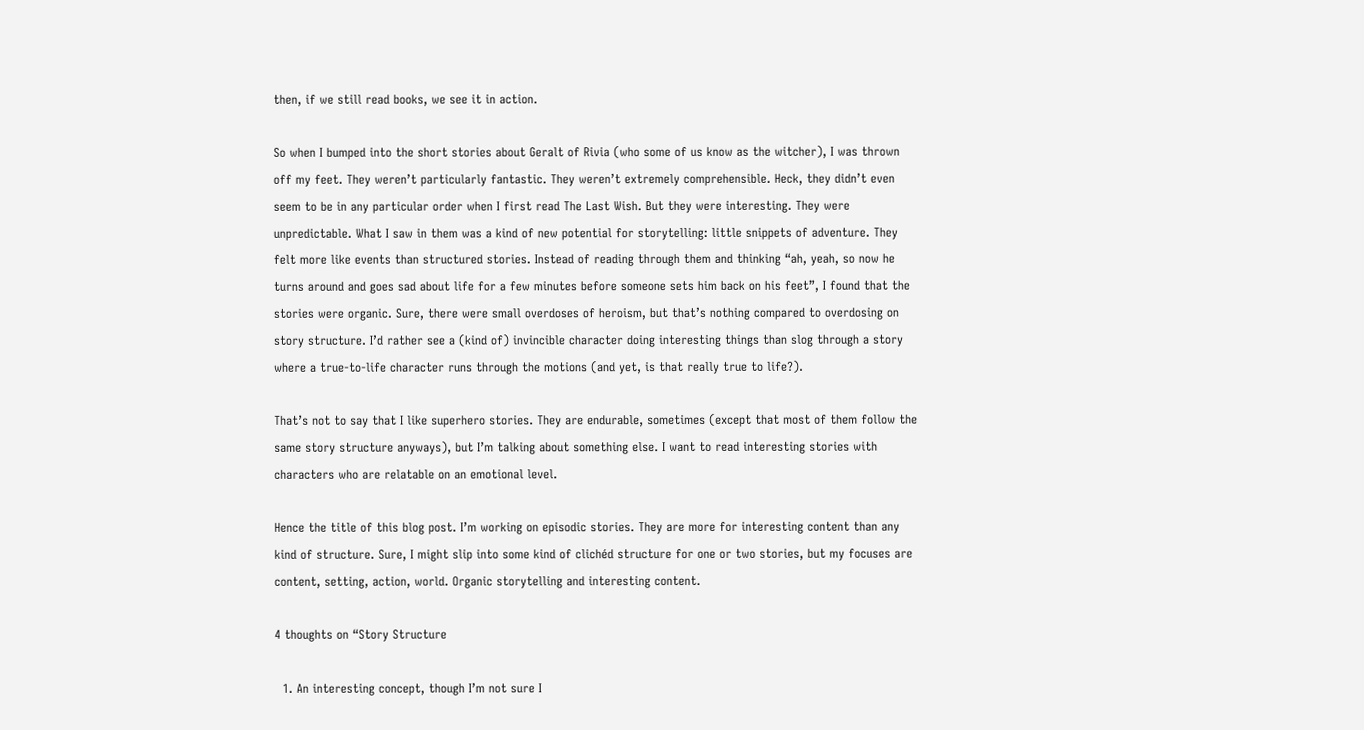then, if we still read books, we see it in action.

So when I bumped into the short stories about Geralt of Rivia (who some of us know as the witcher), I was thrown off my feet. They weren’t particularly fantastic. They weren’t extremely comprehensible. Heck, they didn’t even seem to be in any particular order when I first read The Last Wish. But they were interesting. They were unpredictable. What I saw in them was a kind of new potential for storytelling: little snippets of adventure. They felt more like events than structured stories. Instead of reading through them and thinking “ah, yeah, so now he turns around and goes sad about life for a few minutes before someone sets him back on his feet”, I found that the stories were organic. Sure, there were small overdoses of heroism, but that’s nothing compared to overdosing on story structure. I’d rather see a (kind of) invincible character doing interesting things than slog through a story where a true-to-life character runs through the motions (and yet, is that really true to life?).

That’s not to say that I like superhero stories. They are endurable, sometimes (except that most of them follow the same story structure anyways), but I’m talking about something else. I want to read interesting stories with characters who are relatable on an emotional level.

Hence the title of this blog post. I’m working on episodic stories. They are more for interesting content than any kind of structure. Sure, I might slip into some kind of clichéd structure for one or two stories, but my focuses are content, setting, action, world. Organic storytelling and interesting content.

4 thoughts on “Story Structure

  1. An interesting concept, though I’m not sure I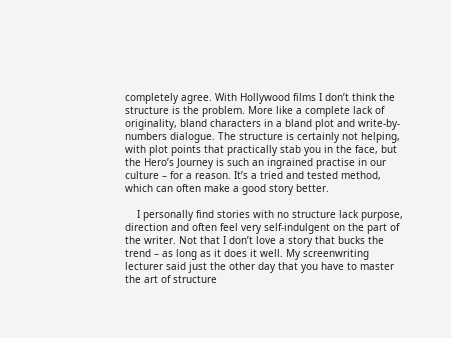completely agree. With Hollywood films I don’t think the structure is the problem. More like a complete lack of originality, bland characters in a bland plot and write-by-numbers dialogue. The structure is certainly not helping, with plot points that practically stab you in the face, but the Hero’s Journey is such an ingrained practise in our culture – for a reason. It’s a tried and tested method, which can often make a good story better.

    I personally find stories with no structure lack purpose, direction and often feel very self-indulgent on the part of the writer. Not that I don’t love a story that bucks the trend – as long as it does it well. My screenwriting lecturer said just the other day that you have to master the art of structure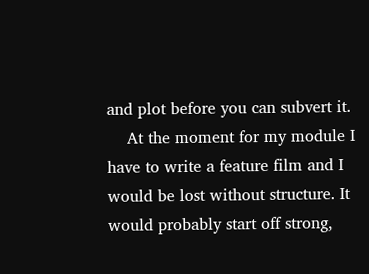and plot before you can subvert it.
    At the moment for my module I have to write a feature film and I would be lost without structure. It would probably start off strong,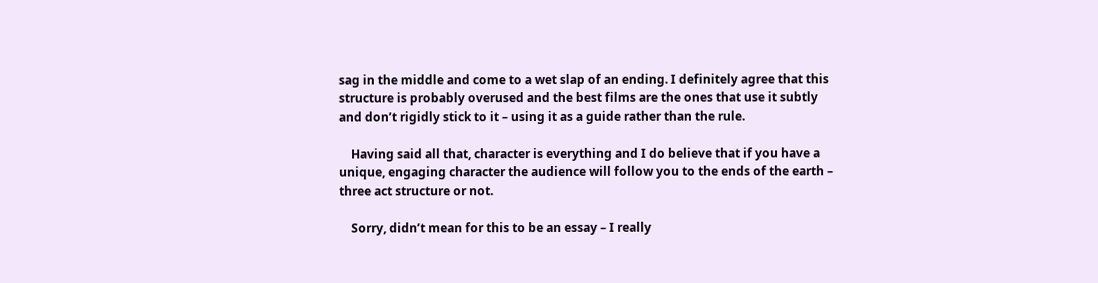sag in the middle and come to a wet slap of an ending. I definitely agree that this structure is probably overused and the best films are the ones that use it subtly and don’t rigidly stick to it – using it as a guide rather than the rule.

    Having said all that, character is everything and I do believe that if you have a unique, engaging character the audience will follow you to the ends of the earth – three act structure or not.

    Sorry, didn’t mean for this to be an essay – I really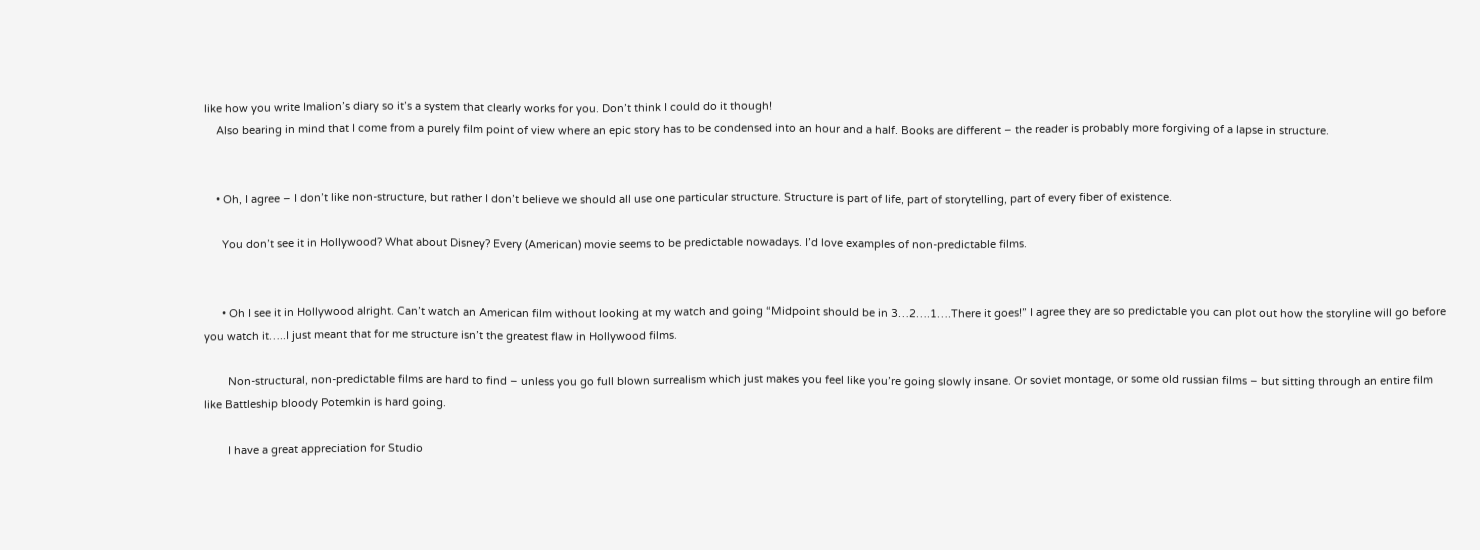like how you write Imalion’s diary so it’s a system that clearly works for you. Don’t think I could do it though!
    Also bearing in mind that I come from a purely film point of view where an epic story has to be condensed into an hour and a half. Books are different – the reader is probably more forgiving of a lapse in structure.


    • Oh, I agree – I don’t like non-structure, but rather I don’t believe we should all use one particular structure. Structure is part of life, part of storytelling, part of every fiber of existence.

      You don’t see it in Hollywood? What about Disney? Every (American) movie seems to be predictable nowadays. I’d love examples of non-predictable films.


      • Oh I see it in Hollywood alright. Can’t watch an American film without looking at my watch and going “Midpoint should be in 3…2….1….There it goes!” I agree they are so predictable you can plot out how the storyline will go before you watch it…..I just meant that for me structure isn’t the greatest flaw in Hollywood films.

        Non-structural, non-predictable films are hard to find – unless you go full blown surrealism which just makes you feel like you’re going slowly insane. Or soviet montage, or some old russian films – but sitting through an entire film like Battleship bloody Potemkin is hard going.

        I have a great appreciation for Studio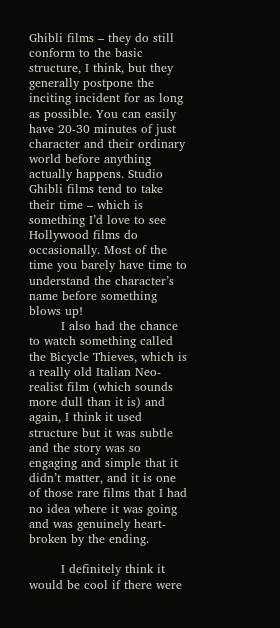Ghibli films – they do still conform to the basic structure, I think, but they generally postpone the inciting incident for as long as possible. You can easily have 20-30 minutes of just character and their ordinary world before anything actually happens. Studio Ghibli films tend to take their time – which is something I’d love to see Hollywood films do occasionally. Most of the time you barely have time to understand the character’s name before something blows up!
        I also had the chance to watch something called the Bicycle Thieves, which is a really old Italian Neo-realist film (which sounds more dull than it is) and again, I think it used structure but it was subtle and the story was so engaging and simple that it didn’t matter, and it is one of those rare films that I had no idea where it was going and was genuinely heart-broken by the ending.

        I definitely think it would be cool if there were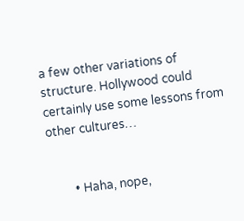a few other variations of structure. Hollywood could certainly use some lessons from other cultures…


        • Haha, nope,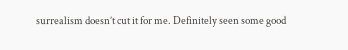surrealism doesn’t cut it for me. Definitely seen some good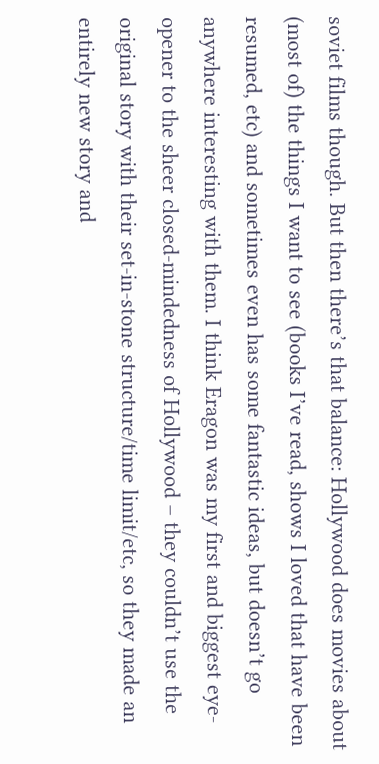soviet films though. But then there’s that balance: Hollywood does movies about (most of) the things I want to see (books I’ve read, shows I loved that have been resumed, etc) and sometimes even has some fantastic ideas, but doesn’t go anywhere interesting with them. I think Eragon was my first and biggest eye-opener to the sheer closed-mindedness of Hollywood – they couldn’t use the original story with their set-in-stone structure/time limit/etc, so they made an entirely new story and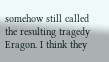somehow still called the resulting tragedy Eragon. I think they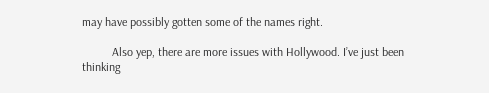may have possibly gotten some of the names right.

          Also yep, there are more issues with Hollywood. I’ve just been thinking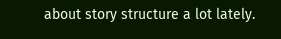about story structure a lot lately.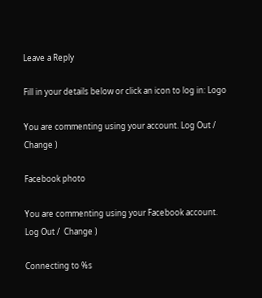Leave a Reply

Fill in your details below or click an icon to log in: Logo

You are commenting using your account. Log Out /  Change )

Facebook photo

You are commenting using your Facebook account. Log Out /  Change )

Connecting to %s